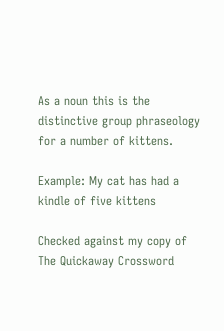As a noun this is the distinctive group phraseology for a number of kittens.

Example: My cat has had a kindle of five kittens

Checked against my copy of The Quickaway Crossword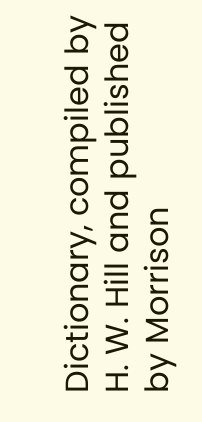Dictionary, compiled by H. W. Hill and published by Morrison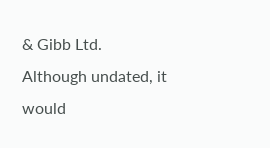& Gibb Ltd. Although undated, it would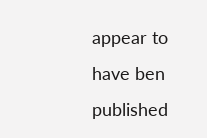appear to have ben published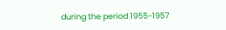during the period 1955-1957